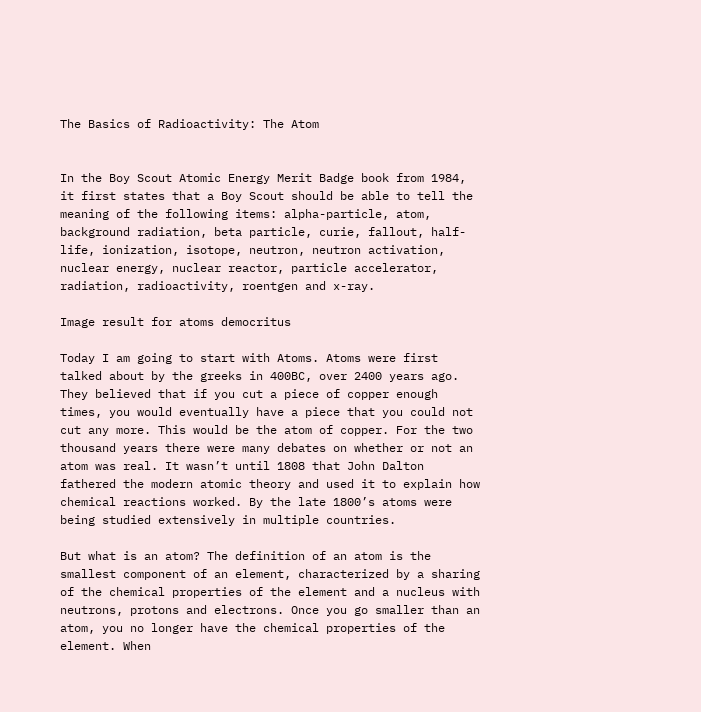The Basics of Radioactivity: The Atom


In the Boy Scout Atomic Energy Merit Badge book from 1984, it first states that a Boy Scout should be able to tell the meaning of the following items: alpha-particle, atom, background radiation, beta particle, curie, fallout, half-life, ionization, isotope, neutron, neutron activation, nuclear energy, nuclear reactor, particle accelerator, radiation, radioactivity, roentgen and x-ray.

Image result for atoms democritus

Today I am going to start with Atoms. Atoms were first talked about by the greeks in 400BC, over 2400 years ago. They believed that if you cut a piece of copper enough times, you would eventually have a piece that you could not cut any more. This would be the atom of copper. For the two thousand years there were many debates on whether or not an atom was real. It wasn’t until 1808 that John Dalton fathered the modern atomic theory and used it to explain how chemical reactions worked. By the late 1800’s atoms were being studied extensively in multiple countries.

But what is an atom? The definition of an atom is the smallest component of an element, characterized by a sharing of the chemical properties of the element and a nucleus with neutrons, protons and electrons. Once you go smaller than an atom, you no longer have the chemical properties of the element. When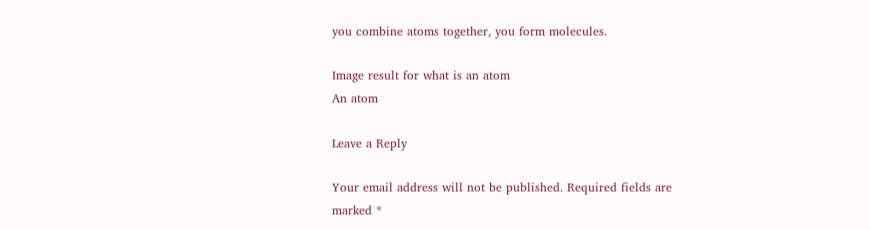you combine atoms together, you form molecules.

Image result for what is an atom
An atom

Leave a Reply

Your email address will not be published. Required fields are marked *